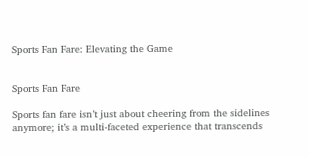Sports Fan Fare: Elevating the Game


Sports Fan Fare

Sports fan fare isn’t just about cheering from the sidelines anymore; it’s a multi-faceted experience that transcends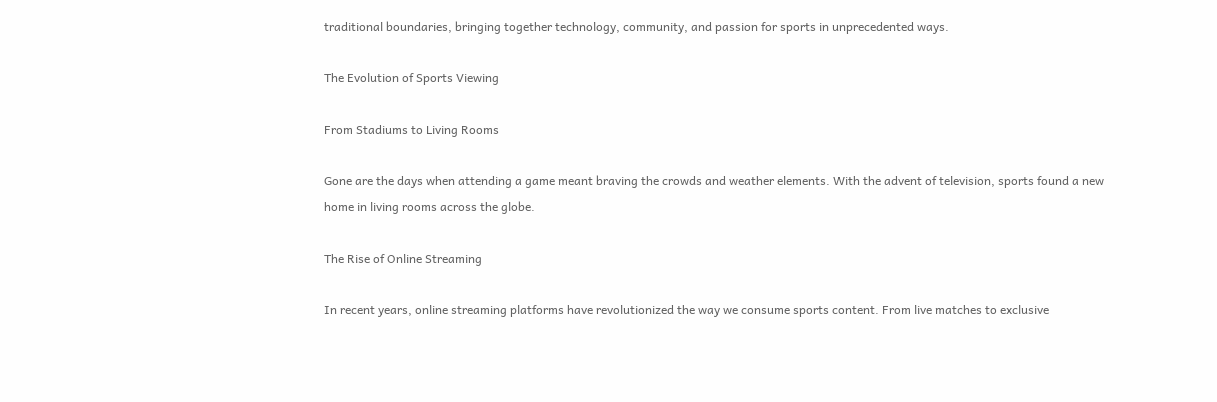traditional boundaries, bringing together technology, community, and passion for sports in unprecedented ways.

The Evolution of Sports Viewing

From Stadiums to Living Rooms

Gone are the days when attending a game meant braving the crowds and weather elements. With the advent of television, sports found a new home in living rooms across the globe.

The Rise of Online Streaming

In recent years, online streaming platforms have revolutionized the way we consume sports content. From live matches to exclusive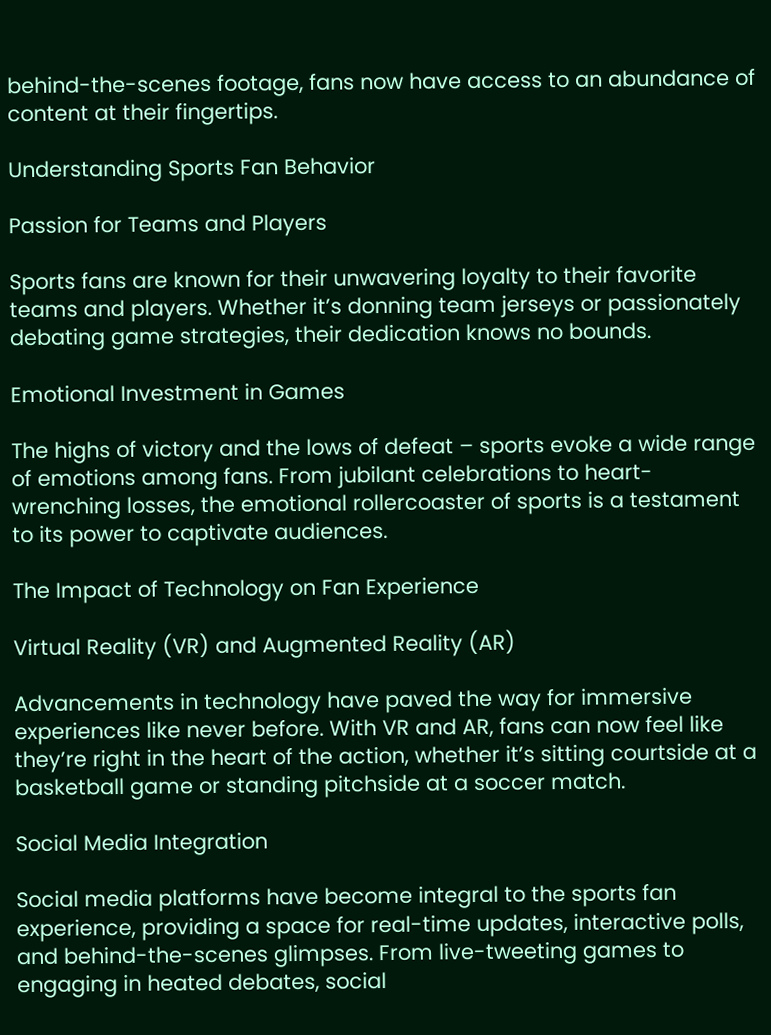behind-the-scenes footage, fans now have access to an abundance of content at their fingertips.

Understanding Sports Fan Behavior

Passion for Teams and Players

Sports fans are known for their unwavering loyalty to their favorite teams and players. Whether it’s donning team jerseys or passionately debating game strategies, their dedication knows no bounds.

Emotional Investment in Games

The highs of victory and the lows of defeat – sports evoke a wide range of emotions among fans. From jubilant celebrations to heart-wrenching losses, the emotional rollercoaster of sports is a testament to its power to captivate audiences.

The Impact of Technology on Fan Experience

Virtual Reality (VR) and Augmented Reality (AR)

Advancements in technology have paved the way for immersive experiences like never before. With VR and AR, fans can now feel like they’re right in the heart of the action, whether it’s sitting courtside at a basketball game or standing pitchside at a soccer match.

Social Media Integration

Social media platforms have become integral to the sports fan experience, providing a space for real-time updates, interactive polls, and behind-the-scenes glimpses. From live-tweeting games to engaging in heated debates, social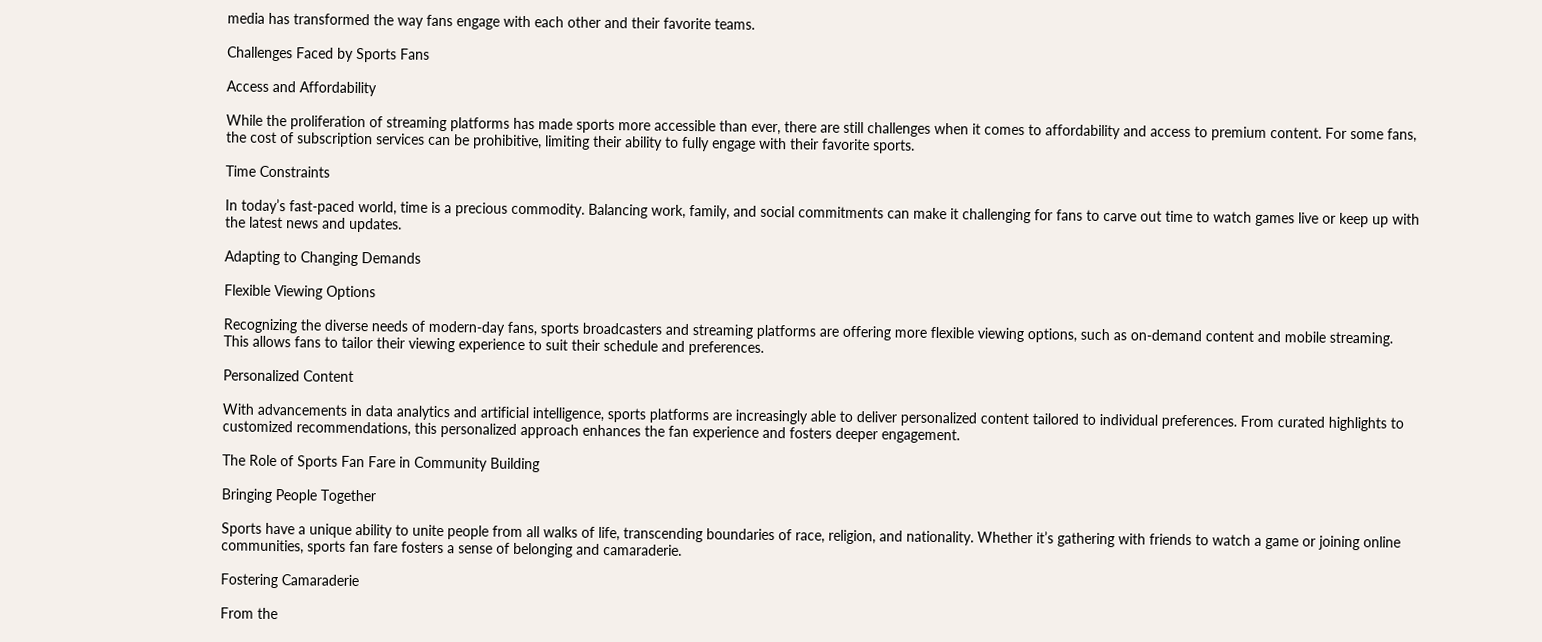media has transformed the way fans engage with each other and their favorite teams.

Challenges Faced by Sports Fans

Access and Affordability

While the proliferation of streaming platforms has made sports more accessible than ever, there are still challenges when it comes to affordability and access to premium content. For some fans, the cost of subscription services can be prohibitive, limiting their ability to fully engage with their favorite sports.

Time Constraints

In today’s fast-paced world, time is a precious commodity. Balancing work, family, and social commitments can make it challenging for fans to carve out time to watch games live or keep up with the latest news and updates.

Adapting to Changing Demands

Flexible Viewing Options

Recognizing the diverse needs of modern-day fans, sports broadcasters and streaming platforms are offering more flexible viewing options, such as on-demand content and mobile streaming. This allows fans to tailor their viewing experience to suit their schedule and preferences.

Personalized Content

With advancements in data analytics and artificial intelligence, sports platforms are increasingly able to deliver personalized content tailored to individual preferences. From curated highlights to customized recommendations, this personalized approach enhances the fan experience and fosters deeper engagement.

The Role of Sports Fan Fare in Community Building

Bringing People Together

Sports have a unique ability to unite people from all walks of life, transcending boundaries of race, religion, and nationality. Whether it’s gathering with friends to watch a game or joining online communities, sports fan fare fosters a sense of belonging and camaraderie.

Fostering Camaraderie

From the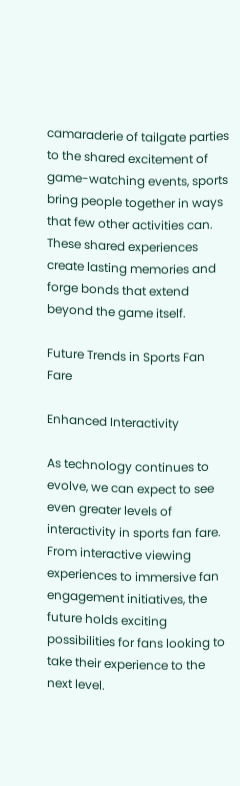camaraderie of tailgate parties to the shared excitement of game-watching events, sports bring people together in ways that few other activities can. These shared experiences create lasting memories and forge bonds that extend beyond the game itself.

Future Trends in Sports Fan Fare

Enhanced Interactivity

As technology continues to evolve, we can expect to see even greater levels of interactivity in sports fan fare. From interactive viewing experiences to immersive fan engagement initiatives, the future holds exciting possibilities for fans looking to take their experience to the next level.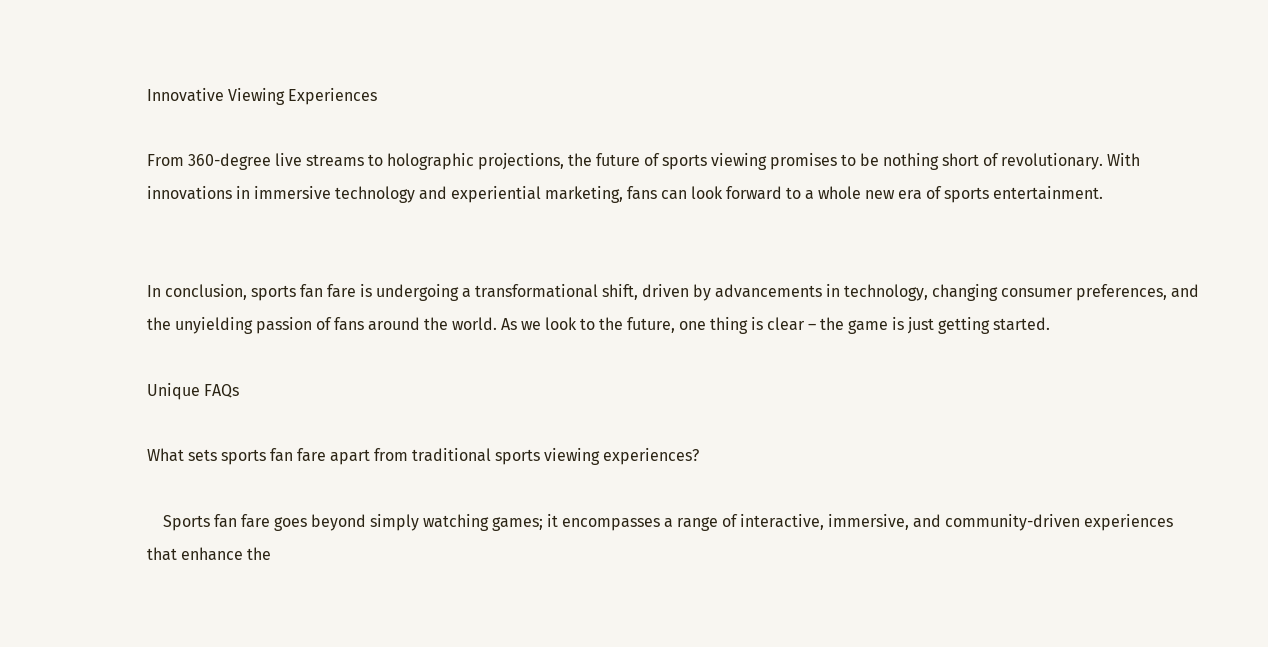Innovative Viewing Experiences

From 360-degree live streams to holographic projections, the future of sports viewing promises to be nothing short of revolutionary. With innovations in immersive technology and experiential marketing, fans can look forward to a whole new era of sports entertainment.


In conclusion, sports fan fare is undergoing a transformational shift, driven by advancements in technology, changing consumer preferences, and the unyielding passion of fans around the world. As we look to the future, one thing is clear – the game is just getting started.

Unique FAQs

What sets sports fan fare apart from traditional sports viewing experiences?

    Sports fan fare goes beyond simply watching games; it encompasses a range of interactive, immersive, and community-driven experiences that enhance the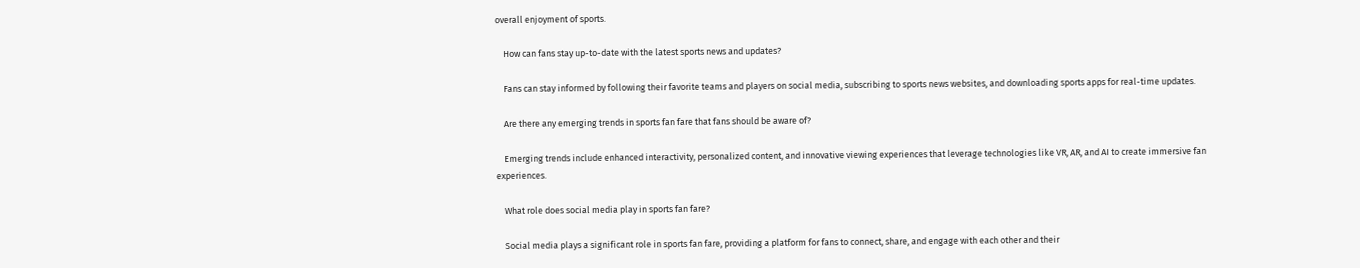overall enjoyment of sports.

    How can fans stay up-to-date with the latest sports news and updates?

    Fans can stay informed by following their favorite teams and players on social media, subscribing to sports news websites, and downloading sports apps for real-time updates.

    Are there any emerging trends in sports fan fare that fans should be aware of?

    Emerging trends include enhanced interactivity, personalized content, and innovative viewing experiences that leverage technologies like VR, AR, and AI to create immersive fan experiences.

    What role does social media play in sports fan fare?

    Social media plays a significant role in sports fan fare, providing a platform for fans to connect, share, and engage with each other and their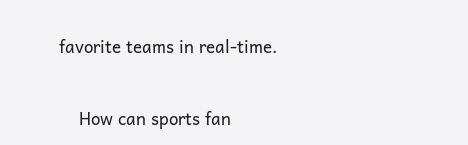favorite teams in real-time.

    How can sports fan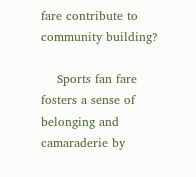fare contribute to community building?

    Sports fan fare fosters a sense of belonging and camaraderie by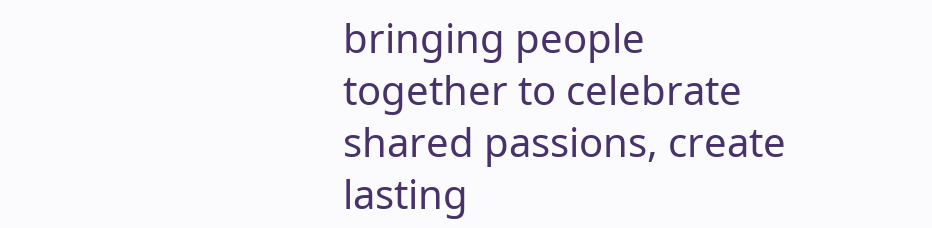bringing people together to celebrate shared passions, create lasting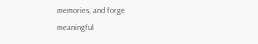memories, and forge meaningful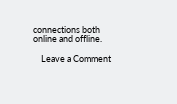connections both online and offline.

    Leave a Comment